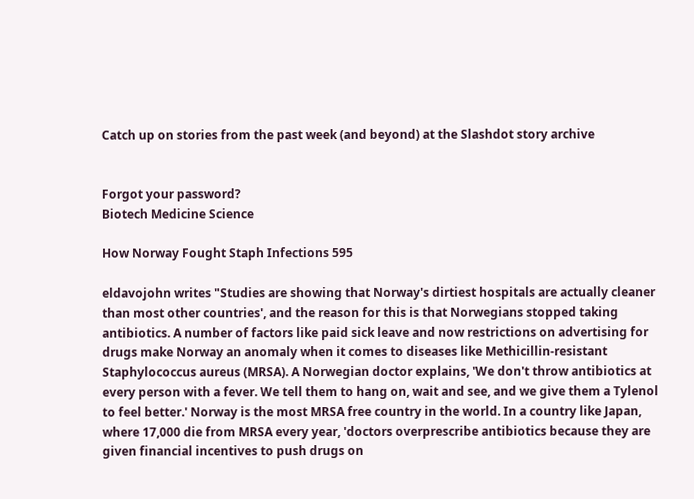Catch up on stories from the past week (and beyond) at the Slashdot story archive


Forgot your password?
Biotech Medicine Science

How Norway Fought Staph Infections 595

eldavojohn writes "Studies are showing that Norway's dirtiest hospitals are actually cleaner than most other countries', and the reason for this is that Norwegians stopped taking antibiotics. A number of factors like paid sick leave and now restrictions on advertising for drugs make Norway an anomaly when it comes to diseases like Methicillin-resistant Staphylococcus aureus (MRSA). A Norwegian doctor explains, 'We don't throw antibiotics at every person with a fever. We tell them to hang on, wait and see, and we give them a Tylenol to feel better.' Norway is the most MRSA free country in the world. In a country like Japan, where 17,000 die from MRSA every year, 'doctors overprescribe antibiotics because they are given financial incentives to push drugs on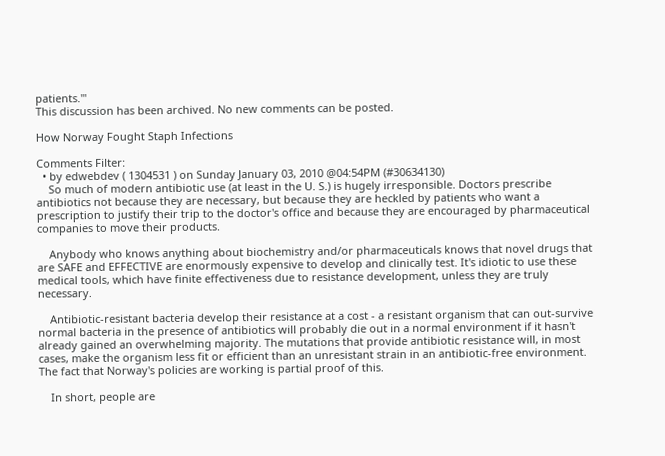patients.'"
This discussion has been archived. No new comments can be posted.

How Norway Fought Staph Infections

Comments Filter:
  • by edwebdev ( 1304531 ) on Sunday January 03, 2010 @04:54PM (#30634130)
    So much of modern antibiotic use (at least in the U. S.) is hugely irresponsible. Doctors prescribe antibiotics not because they are necessary, but because they are heckled by patients who want a prescription to justify their trip to the doctor's office and because they are encouraged by pharmaceutical companies to move their products.

    Anybody who knows anything about biochemistry and/or pharmaceuticals knows that novel drugs that are SAFE and EFFECTIVE are enormously expensive to develop and clinically test. It's idiotic to use these medical tools, which have finite effectiveness due to resistance development, unless they are truly necessary.

    Antibiotic-resistant bacteria develop their resistance at a cost - a resistant organism that can out-survive normal bacteria in the presence of antibiotics will probably die out in a normal environment if it hasn't already gained an overwhelming majority. The mutations that provide antibiotic resistance will, in most cases, make the organism less fit or efficient than an unresistant strain in an antibiotic-free environment. The fact that Norway's policies are working is partial proof of this.

    In short, people are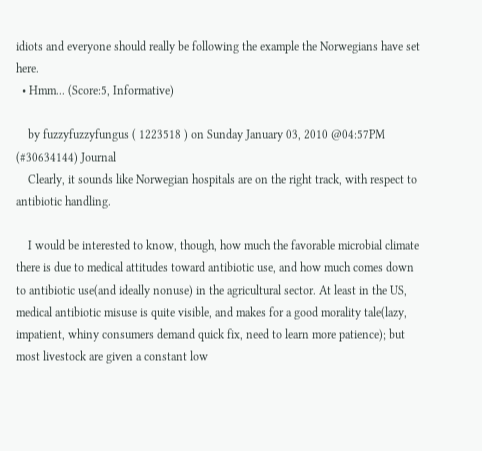idiots and everyone should really be following the example the Norwegians have set here.
  • Hmm... (Score:5, Informative)

    by fuzzyfuzzyfungus ( 1223518 ) on Sunday January 03, 2010 @04:57PM (#30634144) Journal
    Clearly, it sounds like Norwegian hospitals are on the right track, with respect to antibiotic handling.

    I would be interested to know, though, how much the favorable microbial climate there is due to medical attitudes toward antibiotic use, and how much comes down to antibiotic use(and ideally nonuse) in the agricultural sector. At least in the US, medical antibiotic misuse is quite visible, and makes for a good morality tale(lazy, impatient, whiny consumers demand quick fix, need to learn more patience); but most livestock are given a constant low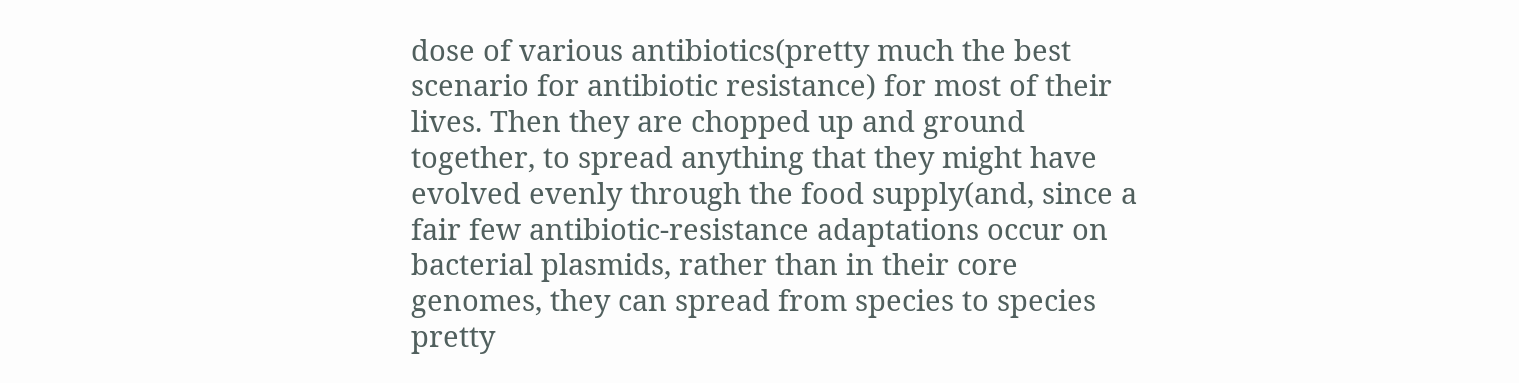dose of various antibiotics(pretty much the best scenario for antibiotic resistance) for most of their lives. Then they are chopped up and ground together, to spread anything that they might have evolved evenly through the food supply(and, since a fair few antibiotic-resistance adaptations occur on bacterial plasmids, rather than in their core genomes, they can spread from species to species pretty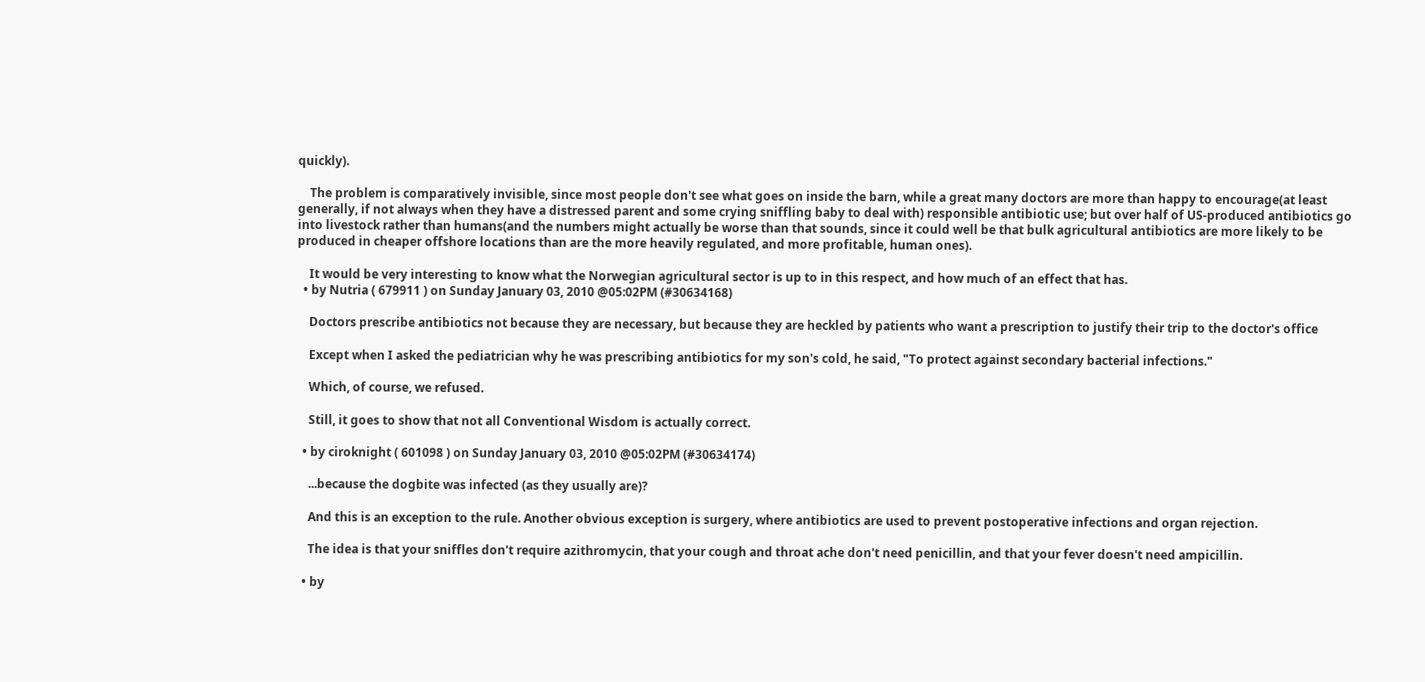quickly).

    The problem is comparatively invisible, since most people don't see what goes on inside the barn, while a great many doctors are more than happy to encourage(at least generally, if not always when they have a distressed parent and some crying sniffling baby to deal with) responsible antibiotic use; but over half of US-produced antibiotics go into livestock rather than humans(and the numbers might actually be worse than that sounds, since it could well be that bulk agricultural antibiotics are more likely to be produced in cheaper offshore locations than are the more heavily regulated, and more profitable, human ones).

    It would be very interesting to know what the Norwegian agricultural sector is up to in this respect, and how much of an effect that has.
  • by Nutria ( 679911 ) on Sunday January 03, 2010 @05:02PM (#30634168)

    Doctors prescribe antibiotics not because they are necessary, but because they are heckled by patients who want a prescription to justify their trip to the doctor's office

    Except when I asked the pediatrician why he was prescribing antibiotics for my son's cold, he said, "To protect against secondary bacterial infections."

    Which, of course, we refused.

    Still, it goes to show that not all Conventional Wisdom is actually correct.

  • by ciroknight ( 601098 ) on Sunday January 03, 2010 @05:02PM (#30634174)

    ...because the dogbite was infected (as they usually are)?

    And this is an exception to the rule. Another obvious exception is surgery, where antibiotics are used to prevent postoperative infections and organ rejection.

    The idea is that your sniffles don't require azithromycin, that your cough and throat ache don't need penicillin, and that your fever doesn't need ampicillin.

  • by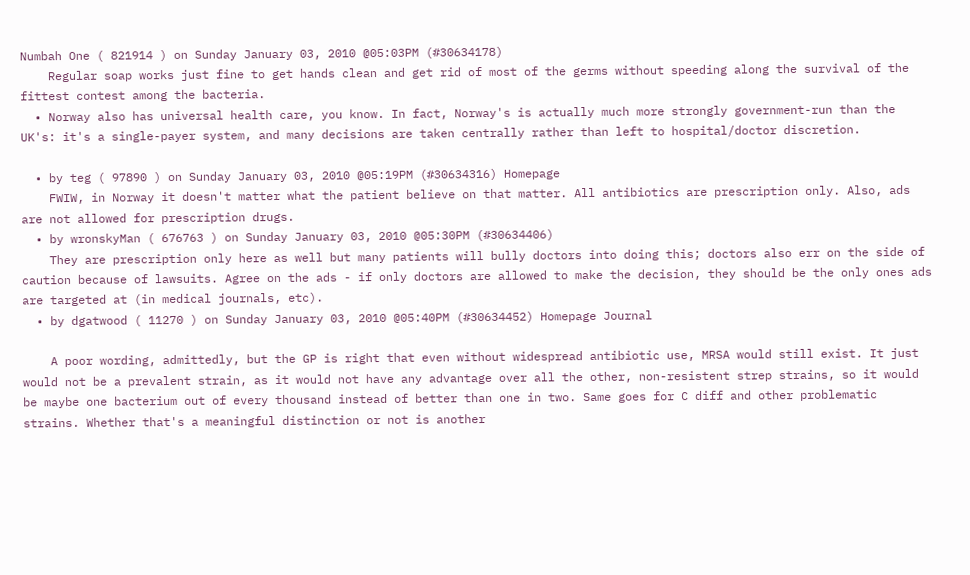Numbah One ( 821914 ) on Sunday January 03, 2010 @05:03PM (#30634178)
    Regular soap works just fine to get hands clean and get rid of most of the germs without speeding along the survival of the fittest contest among the bacteria.
  • Norway also has universal health care, you know. In fact, Norway's is actually much more strongly government-run than the UK's: it's a single-payer system, and many decisions are taken centrally rather than left to hospital/doctor discretion.

  • by teg ( 97890 ) on Sunday January 03, 2010 @05:19PM (#30634316) Homepage
    FWIW, in Norway it doesn't matter what the patient believe on that matter. All antibiotics are prescription only. Also, ads are not allowed for prescription drugs.
  • by wronskyMan ( 676763 ) on Sunday January 03, 2010 @05:30PM (#30634406)
    They are prescription only here as well but many patients will bully doctors into doing this; doctors also err on the side of caution because of lawsuits. Agree on the ads - if only doctors are allowed to make the decision, they should be the only ones ads are targeted at (in medical journals, etc).
  • by dgatwood ( 11270 ) on Sunday January 03, 2010 @05:40PM (#30634452) Homepage Journal

    A poor wording, admittedly, but the GP is right that even without widespread antibiotic use, MRSA would still exist. It just would not be a prevalent strain, as it would not have any advantage over all the other, non-resistent strep strains, so it would be maybe one bacterium out of every thousand instead of better than one in two. Same goes for C diff and other problematic strains. Whether that's a meaningful distinction or not is another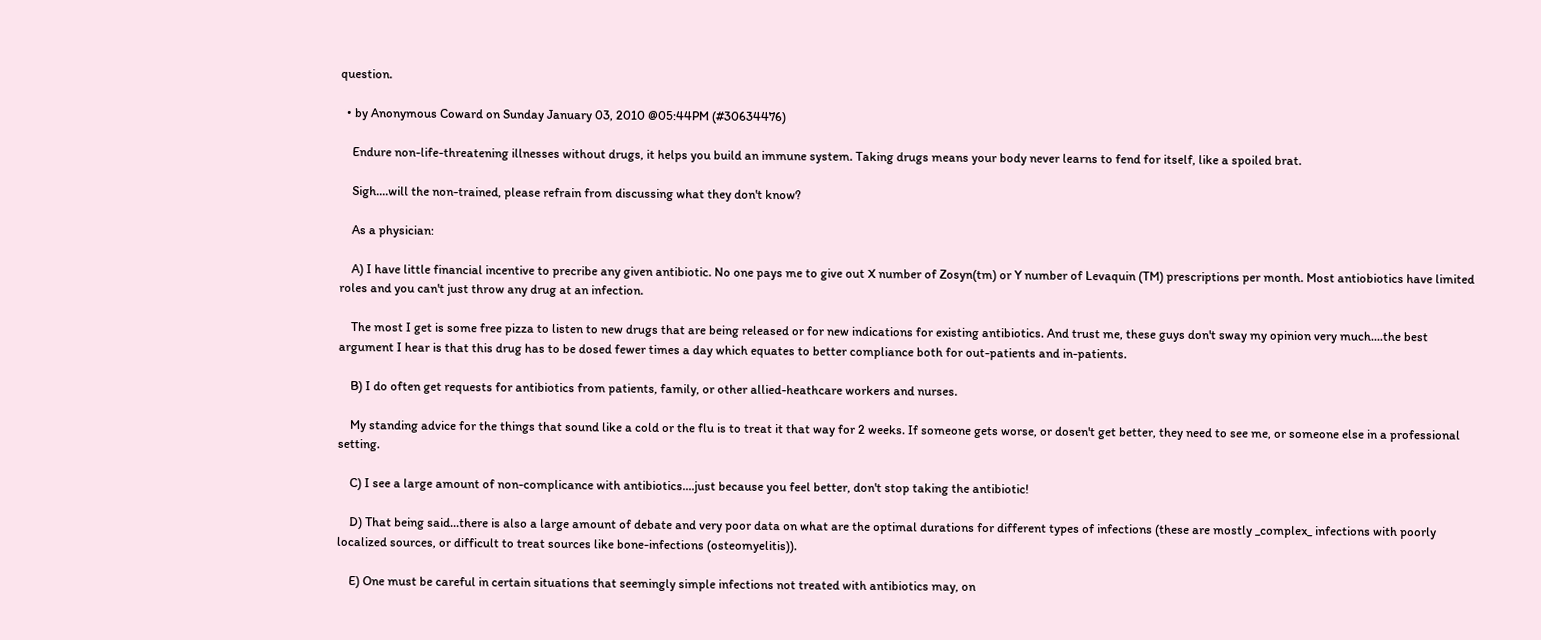question.

  • by Anonymous Coward on Sunday January 03, 2010 @05:44PM (#30634476)

    Endure non-life-threatening illnesses without drugs, it helps you build an immune system. Taking drugs means your body never learns to fend for itself, like a spoiled brat.

    Sigh....will the non-trained, please refrain from discussing what they don't know?

    As a physician:

    A) I have little financial incentive to precribe any given antibiotic. No one pays me to give out X number of Zosyn(tm) or Y number of Levaquin (TM) prescriptions per month. Most antiobiotics have limited roles and you can't just throw any drug at an infection.

    The most I get is some free pizza to listen to new drugs that are being released or for new indications for existing antibiotics. And trust me, these guys don't sway my opinion very much....the best argument I hear is that this drug has to be dosed fewer times a day which equates to better compliance both for out-patients and in-patients.

    B) I do often get requests for antibiotics from patients, family, or other allied-heathcare workers and nurses.

    My standing advice for the things that sound like a cold or the flu is to treat it that way for 2 weeks. If someone gets worse, or dosen't get better, they need to see me, or someone else in a professional setting.

    C) I see a large amount of non-complicance with antibiotics....just because you feel better, don't stop taking the antibiotic!

    D) That being said...there is also a large amount of debate and very poor data on what are the optimal durations for different types of infections (these are mostly _complex_ infections with poorly localized sources, or difficult to treat sources like bone-infections (osteomyelitis)).

    E) One must be careful in certain situations that seemingly simple infections not treated with antibiotics may, on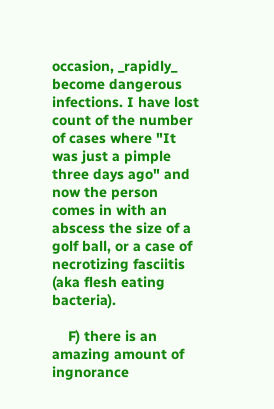occasion, _rapidly_ become dangerous infections. I have lost count of the number of cases where "It was just a pimple three days ago" and now the person comes in with an abscess the size of a golf ball, or a case of necrotizing fasciitis (aka flesh eating bacteria).

    F) there is an amazing amount of ingnorance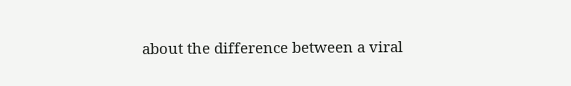about the difference between a viral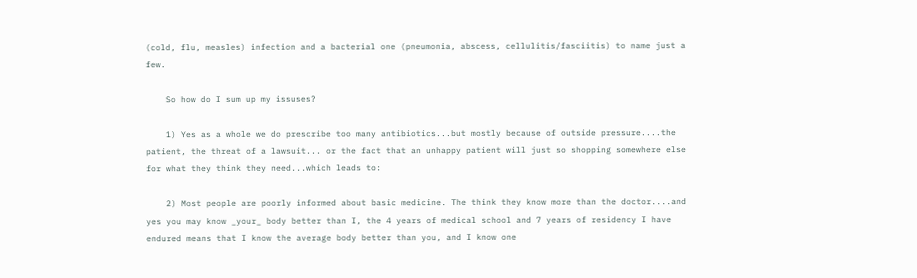(cold, flu, measles) infection and a bacterial one (pneumonia, abscess, cellulitis/fasciitis) to name just a few.

    So how do I sum up my issuses?

    1) Yes as a whole we do prescribe too many antibiotics...but mostly because of outside pressure....the patient, the threat of a lawsuit... or the fact that an unhappy patient will just so shopping somewhere else for what they think they need...which leads to:

    2) Most people are poorly informed about basic medicine. The think they know more than the doctor....and yes you may know _your_ body better than I, the 4 years of medical school and 7 years of residency I have endured means that I know the average body better than you, and I know one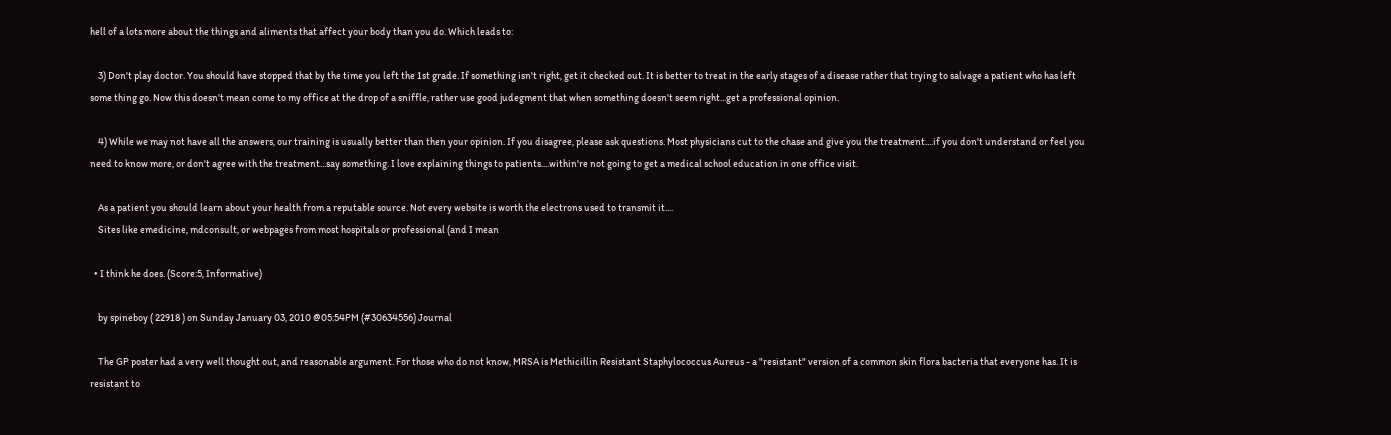hell of a lots more about the things and aliments that affect your body than you do. Which leads to:

    3) Don't play doctor. You should have stopped that by the time you left the 1st grade. If something isn't right, get it checked out. It is better to treat in the early stages of a disease rather that trying to salvage a patient who has left some thing go. Now this doesn't mean come to my office at the drop of a sniffle, rather use good judegment that when something doesn't seem right...get a professional opinion.

    4) While we may not have all the answers, our training is usually better than then your opinion. If you disagree, please ask questions. Most physicians cut to the chase and give you the treatment....if you don't understand or feel you need to know more, or don't agree with the treatment...say something. I love explaining things to patients....within're not going to get a medical school education in one office visit.

    As a patient you should learn about your health from a reputable source. Not every website is worth the electrons used to transmit it....
    Sites like emedicine, mdconsult, or webpages from most hospitals or professional (and I mean

  • I think he does. (Score:5, Informative)

    by spineboy ( 22918 ) on Sunday January 03, 2010 @05:54PM (#30634556) Journal

    The GP poster had a very well thought out, and reasonable argument. For those who do not know, MRSA is Methicillin Resistant Staphylococcus Aureus - a "resistant" version of a common skin flora bacteria that everyone has. It is resistant to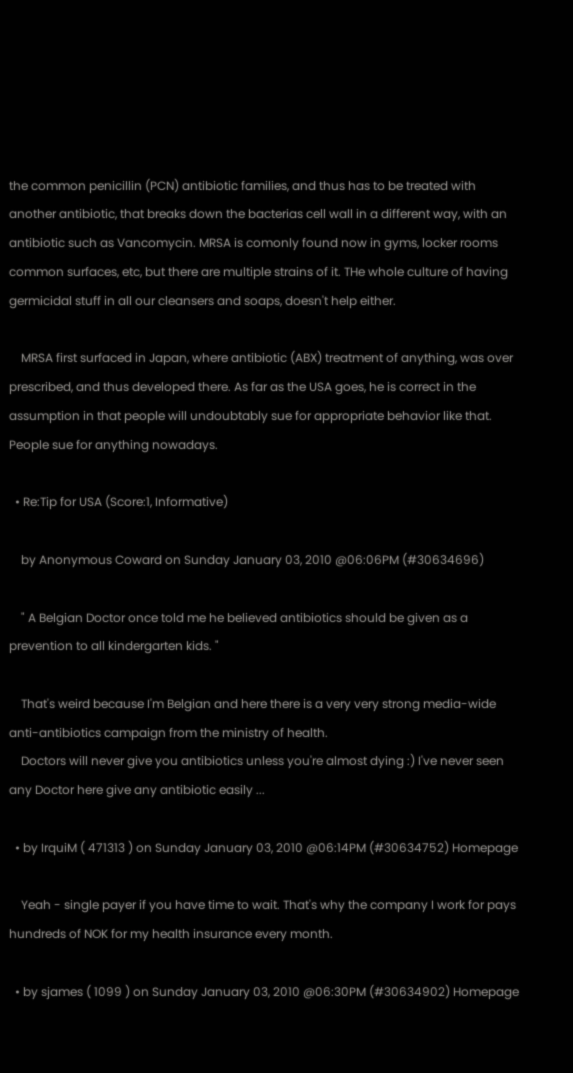the common penicillin (PCN) antibiotic families, and thus has to be treated with another antibiotic, that breaks down the bacterias cell wall in a different way, with an antibiotic such as Vancomycin. MRSA is comonly found now in gyms, locker rooms common surfaces, etc, but there are multiple strains of it. THe whole culture of having germicidal stuff in all our cleansers and soaps, doesn't help either.

    MRSA first surfaced in Japan, where antibiotic (ABX) treatment of anything, was over prescribed, and thus developed there. As far as the USA goes, he is correct in the assumption in that people will undoubtably sue for appropriate behavior like that. People sue for anything nowadays.

  • Re:Tip for USA (Score:1, Informative)

    by Anonymous Coward on Sunday January 03, 2010 @06:06PM (#30634696)

    " A Belgian Doctor once told me he believed antibiotics should be given as a prevention to all kindergarten kids. "

    That's weird because I'm Belgian and here there is a very very strong media-wide anti-antibiotics campaign from the ministry of health.
    Doctors will never give you antibiotics unless you're almost dying :) I've never seen any Doctor here give any antibiotic easily ...

  • by IrquiM ( 471313 ) on Sunday January 03, 2010 @06:14PM (#30634752) Homepage

    Yeah - single payer if you have time to wait. That's why the company I work for pays hundreds of NOK for my health insurance every month.

  • by sjames ( 1099 ) on Sunday January 03, 2010 @06:30PM (#30634902) Homepage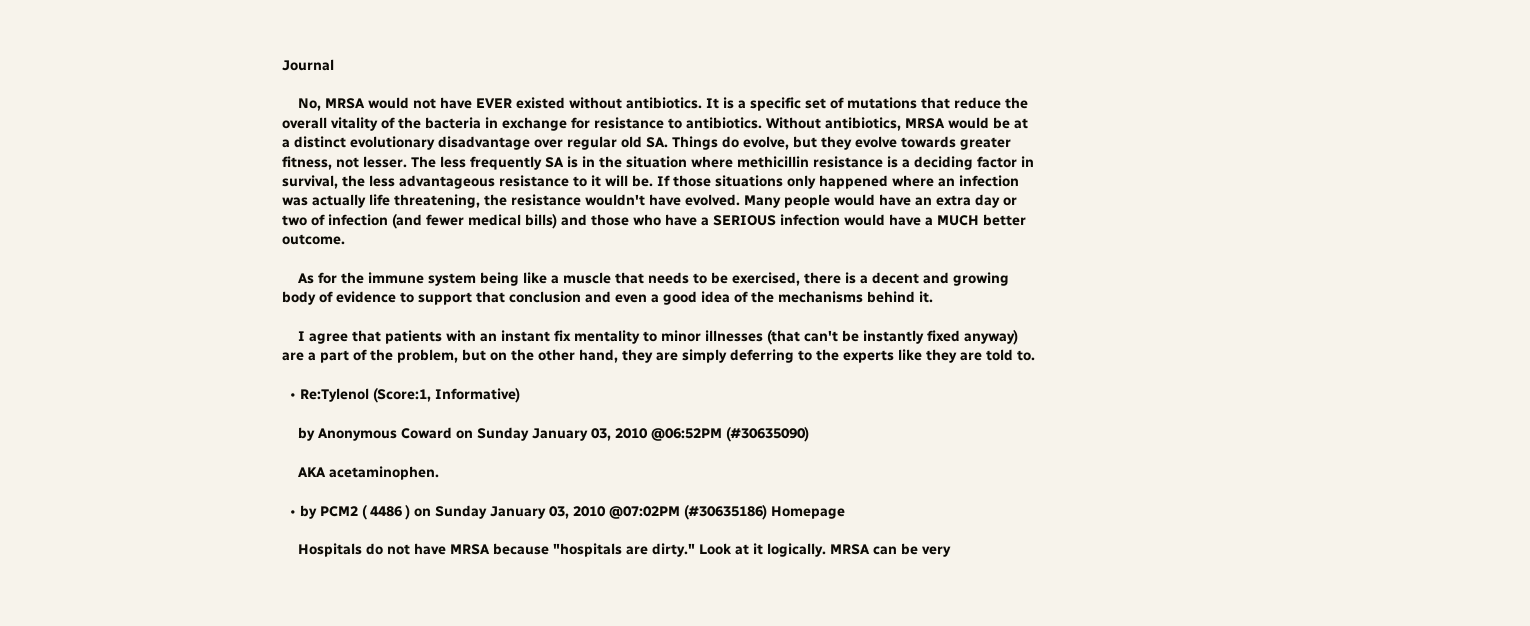Journal

    No, MRSA would not have EVER existed without antibiotics. It is a specific set of mutations that reduce the overall vitality of the bacteria in exchange for resistance to antibiotics. Without antibiotics, MRSA would be at a distinct evolutionary disadvantage over regular old SA. Things do evolve, but they evolve towards greater fitness, not lesser. The less frequently SA is in the situation where methicillin resistance is a deciding factor in survival, the less advantageous resistance to it will be. If those situations only happened where an infection was actually life threatening, the resistance wouldn't have evolved. Many people would have an extra day or two of infection (and fewer medical bills) and those who have a SERIOUS infection would have a MUCH better outcome.

    As for the immune system being like a muscle that needs to be exercised, there is a decent and growing body of evidence to support that conclusion and even a good idea of the mechanisms behind it.

    I agree that patients with an instant fix mentality to minor illnesses (that can't be instantly fixed anyway) are a part of the problem, but on the other hand, they are simply deferring to the experts like they are told to.

  • Re:Tylenol (Score:1, Informative)

    by Anonymous Coward on Sunday January 03, 2010 @06:52PM (#30635090)

    AKA acetaminophen.

  • by PCM2 ( 4486 ) on Sunday January 03, 2010 @07:02PM (#30635186) Homepage

    Hospitals do not have MRSA because "hospitals are dirty." Look at it logically. MRSA can be very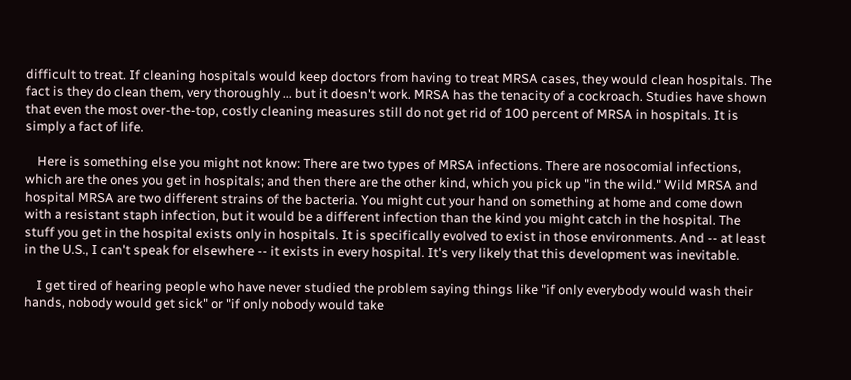difficult to treat. If cleaning hospitals would keep doctors from having to treat MRSA cases, they would clean hospitals. The fact is they do clean them, very thoroughly ... but it doesn't work. MRSA has the tenacity of a cockroach. Studies have shown that even the most over-the-top, costly cleaning measures still do not get rid of 100 percent of MRSA in hospitals. It is simply a fact of life.

    Here is something else you might not know: There are two types of MRSA infections. There are nosocomial infections, which are the ones you get in hospitals; and then there are the other kind, which you pick up "in the wild." Wild MRSA and hospital MRSA are two different strains of the bacteria. You might cut your hand on something at home and come down with a resistant staph infection, but it would be a different infection than the kind you might catch in the hospital. The stuff you get in the hospital exists only in hospitals. It is specifically evolved to exist in those environments. And -- at least in the U.S., I can't speak for elsewhere -- it exists in every hospital. It's very likely that this development was inevitable.

    I get tired of hearing people who have never studied the problem saying things like "if only everybody would wash their hands, nobody would get sick" or "if only nobody would take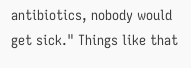antibiotics, nobody would get sick." Things like that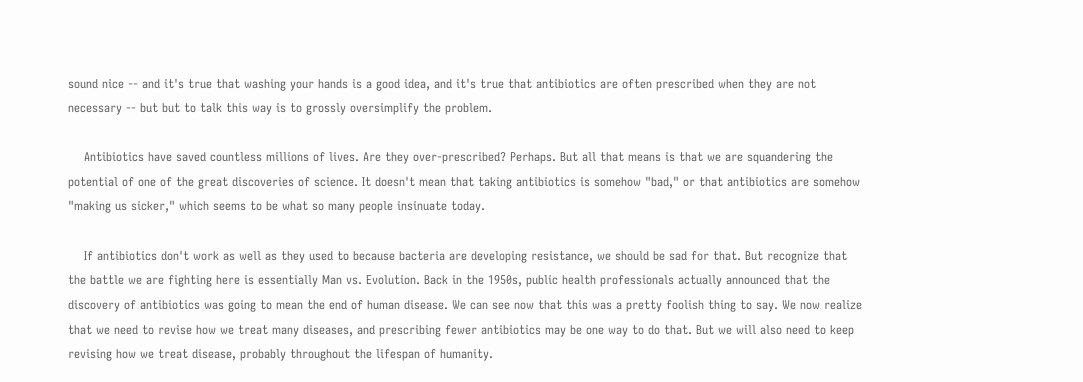sound nice -- and it's true that washing your hands is a good idea, and it's true that antibiotics are often prescribed when they are not necessary -- but but to talk this way is to grossly oversimplify the problem.

    Antibiotics have saved countless millions of lives. Are they over-prescribed? Perhaps. But all that means is that we are squandering the potential of one of the great discoveries of science. It doesn't mean that taking antibiotics is somehow "bad," or that antibiotics are somehow "making us sicker," which seems to be what so many people insinuate today.

    If antibiotics don't work as well as they used to because bacteria are developing resistance, we should be sad for that. But recognize that the battle we are fighting here is essentially Man vs. Evolution. Back in the 1950s, public health professionals actually announced that the discovery of antibiotics was going to mean the end of human disease. We can see now that this was a pretty foolish thing to say. We now realize that we need to revise how we treat many diseases, and prescribing fewer antibiotics may be one way to do that. But we will also need to keep revising how we treat disease, probably throughout the lifespan of humanity.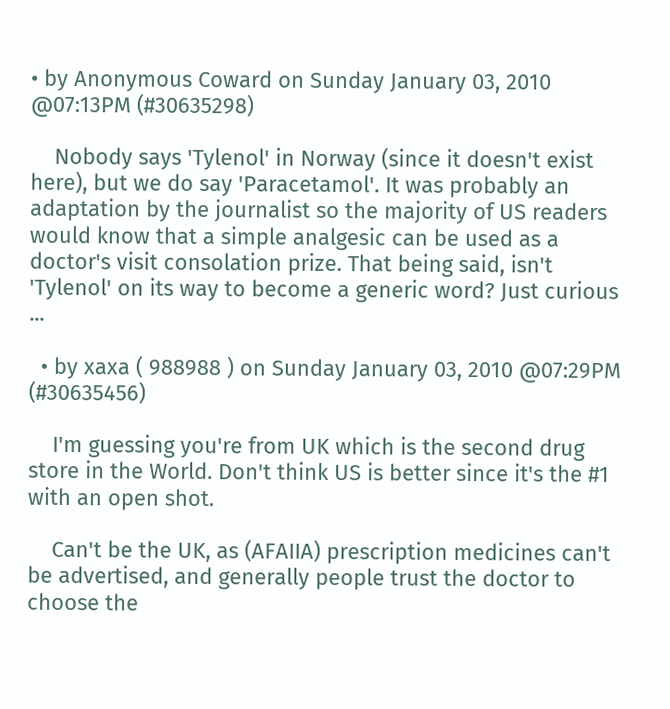• by Anonymous Coward on Sunday January 03, 2010 @07:13PM (#30635298)

    Nobody says 'Tylenol' in Norway (since it doesn't exist here), but we do say 'Paracetamol'. It was probably an adaptation by the journalist so the majority of US readers would know that a simple analgesic can be used as a doctor's visit consolation prize. That being said, isn't 'Tylenol' on its way to become a generic word? Just curious ...

  • by xaxa ( 988988 ) on Sunday January 03, 2010 @07:29PM (#30635456)

    I'm guessing you're from UK which is the second drug store in the World. Don't think US is better since it's the #1 with an open shot.

    Can't be the UK, as (AFAIIA) prescription medicines can't be advertised, and generally people trust the doctor to choose the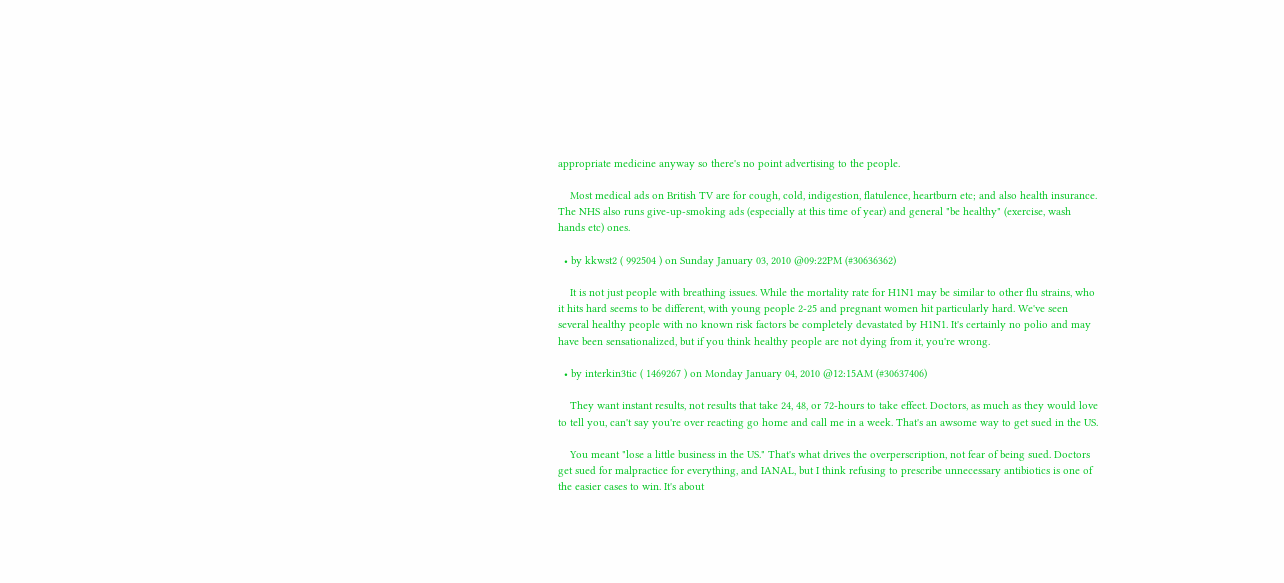appropriate medicine anyway so there's no point advertising to the people.

    Most medical ads on British TV are for cough, cold, indigestion, flatulence, heartburn etc; and also health insurance. The NHS also runs give-up-smoking ads (especially at this time of year) and general "be healthy" (exercise, wash hands etc) ones.

  • by kkwst2 ( 992504 ) on Sunday January 03, 2010 @09:22PM (#30636362)

    It is not just people with breathing issues. While the mortality rate for H1N1 may be similar to other flu strains, who it hits hard seems to be different, with young people 2-25 and pregnant women hit particularly hard. We've seen several healthy people with no known risk factors be completely devastated by H1N1. It's certainly no polio and may have been sensationalized, but if you think healthy people are not dying from it, you're wrong.

  • by interkin3tic ( 1469267 ) on Monday January 04, 2010 @12:15AM (#30637406)

    They want instant results, not results that take 24, 48, or 72-hours to take effect. Doctors, as much as they would love to tell you, can't say you're over reacting go home and call me in a week. That's an awsome way to get sued in the US.

    You meant "lose a little business in the US." That's what drives the overperscription, not fear of being sued. Doctors get sued for malpractice for everything, and IANAL, but I think refusing to prescribe unnecessary antibiotics is one of the easier cases to win. It's about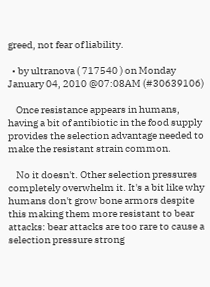greed, not fear of liability.

  • by ultranova ( 717540 ) on Monday January 04, 2010 @07:08AM (#30639106)

    Once resistance appears in humans, having a bit of antibiotic in the food supply provides the selection advantage needed to make the resistant strain common.

    No it doesn't. Other selection pressures completely overwhelm it. It's a bit like why humans don't grow bone armors despite this making them more resistant to bear attacks: bear attacks are too rare to cause a selection pressure strong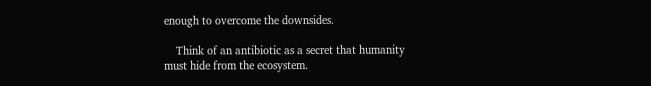enough to overcome the downsides.

    Think of an antibiotic as a secret that humanity must hide from the ecosystem.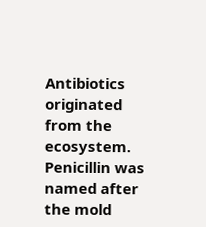Antibiotics originated from the ecosystem. Penicillin was named after the mold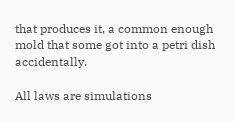that produces it, a common enough mold that some got into a petri dish accidentally.

All laws are simulations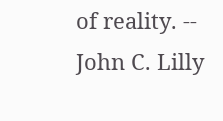of reality. -- John C. Lilly